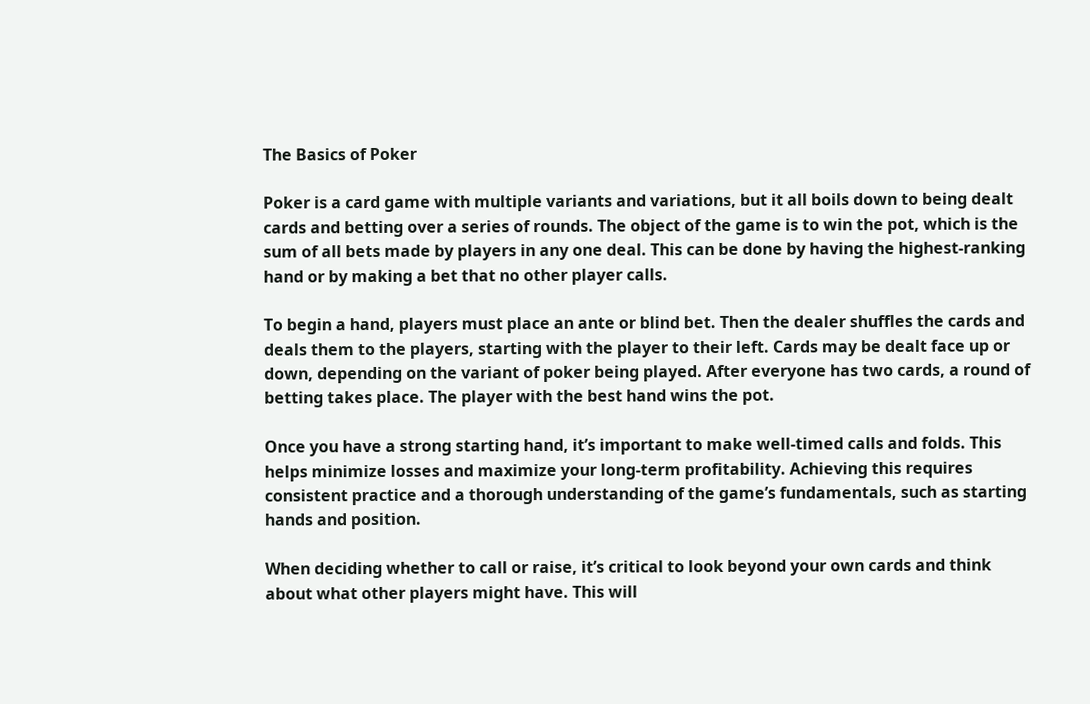The Basics of Poker

Poker is a card game with multiple variants and variations, but it all boils down to being dealt cards and betting over a series of rounds. The object of the game is to win the pot, which is the sum of all bets made by players in any one deal. This can be done by having the highest-ranking hand or by making a bet that no other player calls.

To begin a hand, players must place an ante or blind bet. Then the dealer shuffles the cards and deals them to the players, starting with the player to their left. Cards may be dealt face up or down, depending on the variant of poker being played. After everyone has two cards, a round of betting takes place. The player with the best hand wins the pot.

Once you have a strong starting hand, it’s important to make well-timed calls and folds. This helps minimize losses and maximize your long-term profitability. Achieving this requires consistent practice and a thorough understanding of the game’s fundamentals, such as starting hands and position.

When deciding whether to call or raise, it’s critical to look beyond your own cards and think about what other players might have. This will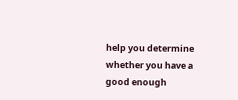help you determine whether you have a good enough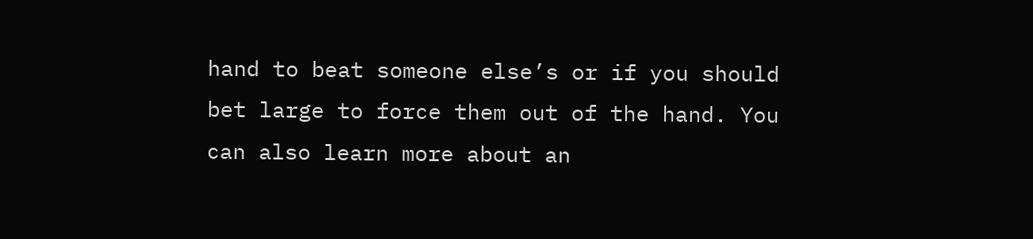hand to beat someone else’s or if you should bet large to force them out of the hand. You can also learn more about an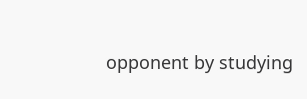opponent by studying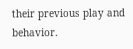their previous play and behavior.